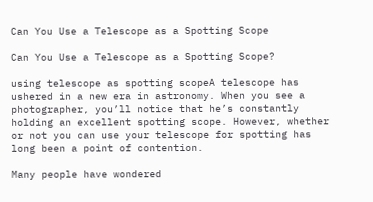Can You Use a Telescope as a Spotting Scope

Can You Use a Telescope as a Spotting Scope?

using telescope as spotting scopeA telescope has ushered in a new era in astronomy. When you see a photographer, you’ll notice that he’s constantly holding an excellent spotting scope. However, whether or not you can use your telescope for spotting has long been a point of contention.

Many people have wondered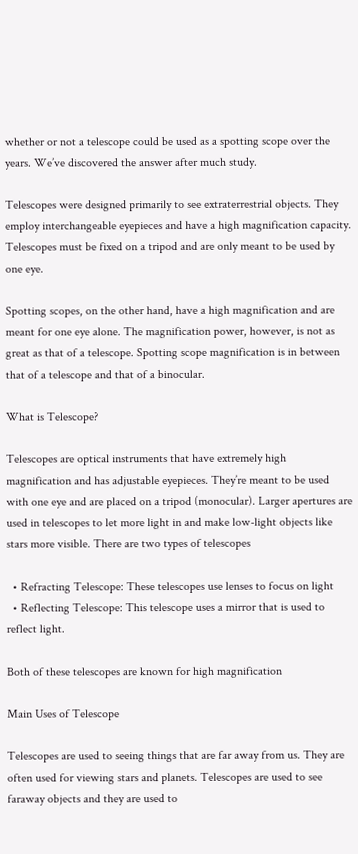whether or not a telescope could be used as a spotting scope over the years. We’ve discovered the answer after much study.

Telescopes were designed primarily to see extraterrestrial objects. They employ interchangeable eyepieces and have a high magnification capacity. Telescopes must be fixed on a tripod and are only meant to be used by one eye.

Spotting scopes, on the other hand, have a high magnification and are meant for one eye alone. The magnification power, however, is not as great as that of a telescope. Spotting scope magnification is in between that of a telescope and that of a binocular.

What is Telescope?

Telescopes are optical instruments that have extremely high magnification and has adjustable eyepieces. They’re meant to be used with one eye and are placed on a tripod (monocular). Larger apertures are used in telescopes to let more light in and make low-light objects like stars more visible. There are two types of telescopes

  • Refracting Telescope: These telescopes use lenses to focus on light
  • Reflecting Telescope: This telescope uses a mirror that is used to reflect light.

Both of these telescopes are known for high magnification

Main Uses of Telescope

Telescopes are used to seeing things that are far away from us. They are often used for viewing stars and planets. Telescopes are used to see faraway objects and they are used to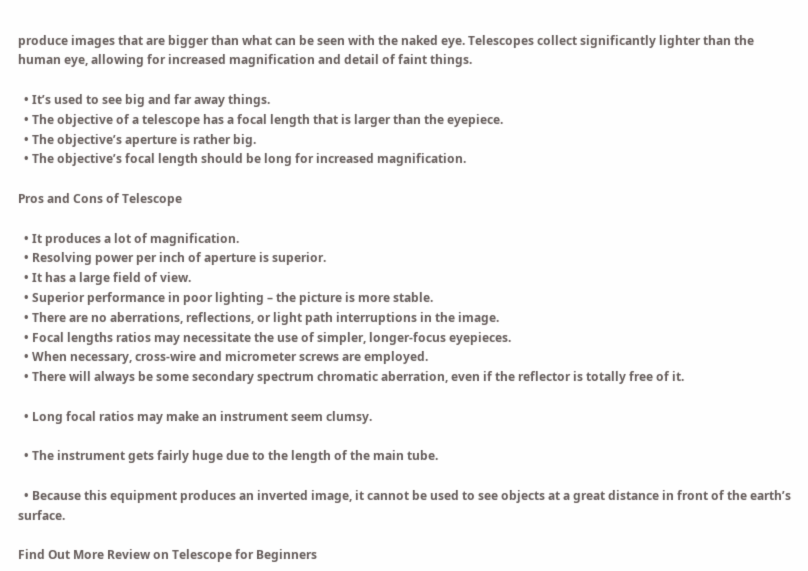produce images that are bigger than what can be seen with the naked eye. Telescopes collect significantly lighter than the human eye, allowing for increased magnification and detail of faint things.

  • It’s used to see big and far away things.
  • The objective of a telescope has a focal length that is larger than the eyepiece.
  • The objective’s aperture is rather big.
  • The objective’s focal length should be long for increased magnification.

Pros and Cons of Telescope

  • It produces a lot of magnification.
  • Resolving power per inch of aperture is superior.
  • It has a large field of view.
  • Superior performance in poor lighting – the picture is more stable.
  • There are no aberrations, reflections, or light path interruptions in the image.
  • Focal lengths ratios may necessitate the use of simpler, longer-focus eyepieces.
  • When necessary, cross-wire and micrometer screws are employed.
  • There will always be some secondary spectrum chromatic aberration, even if the reflector is totally free of it.

  • Long focal ratios may make an instrument seem clumsy.

  • The instrument gets fairly huge due to the length of the main tube.

  • Because this equipment produces an inverted image, it cannot be used to see objects at a great distance in front of the earth’s surface.

Find Out More Review on Telescope for Beginners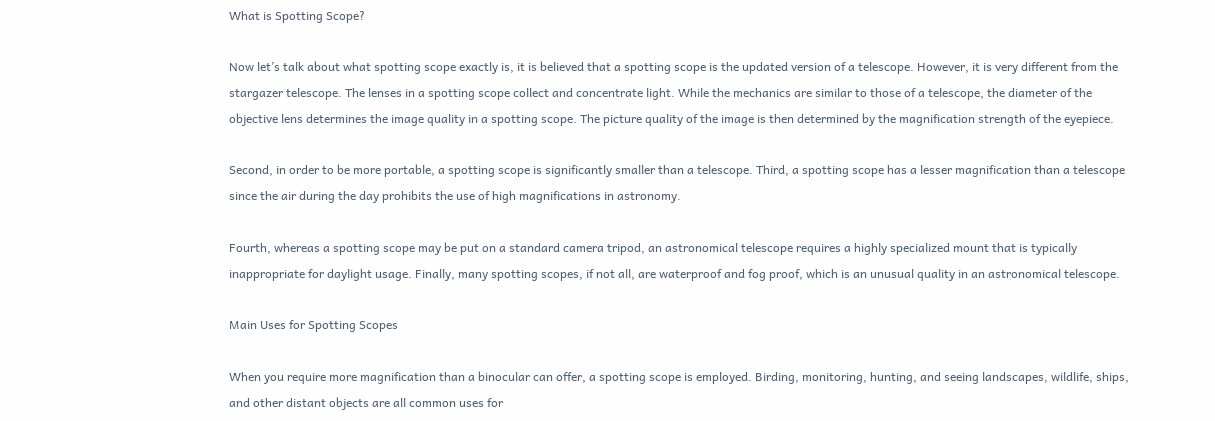What is Spotting Scope?

Now let’s talk about what spotting scope exactly is, it is believed that a spotting scope is the updated version of a telescope. However, it is very different from the stargazer telescope. The lenses in a spotting scope collect and concentrate light. While the mechanics are similar to those of a telescope, the diameter of the objective lens determines the image quality in a spotting scope. The picture quality of the image is then determined by the magnification strength of the eyepiece.

Second, in order to be more portable, a spotting scope is significantly smaller than a telescope. Third, a spotting scope has a lesser magnification than a telescope since the air during the day prohibits the use of high magnifications in astronomy.

Fourth, whereas a spotting scope may be put on a standard camera tripod, an astronomical telescope requires a highly specialized mount that is typically inappropriate for daylight usage. Finally, many spotting scopes, if not all, are waterproof and fog proof, which is an unusual quality in an astronomical telescope.

Main Uses for Spotting Scopes

When you require more magnification than a binocular can offer, a spotting scope is employed. Birding, monitoring, hunting, and seeing landscapes, wildlife, ships, and other distant objects are all common uses for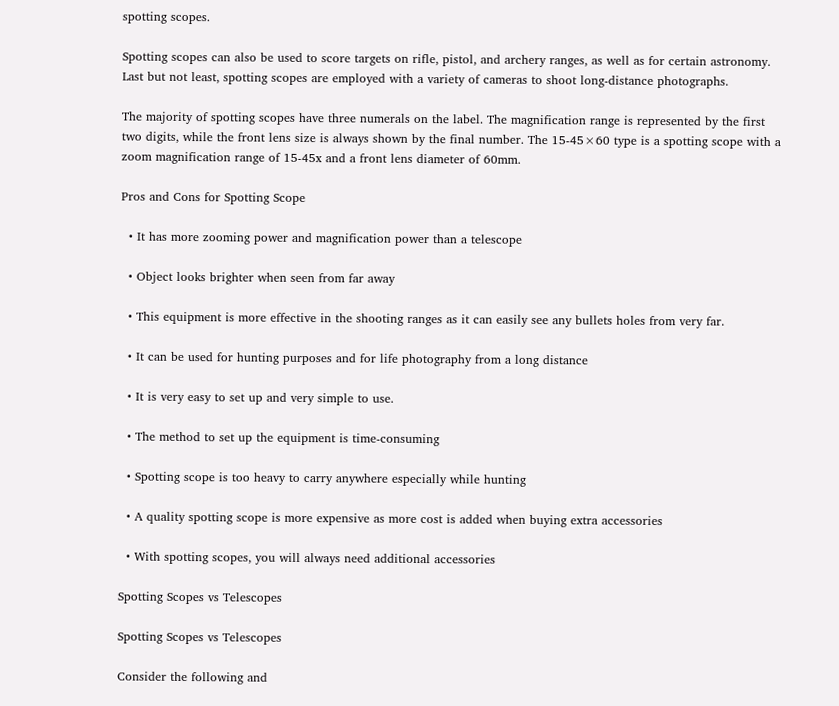spotting scopes.

Spotting scopes can also be used to score targets on rifle, pistol, and archery ranges, as well as for certain astronomy. Last but not least, spotting scopes are employed with a variety of cameras to shoot long-distance photographs.

The majority of spotting scopes have three numerals on the label. The magnification range is represented by the first two digits, while the front lens size is always shown by the final number. The 15-45×60 type is a spotting scope with a zoom magnification range of 15-45x and a front lens diameter of 60mm.

Pros and Cons for Spotting Scope

  • It has more zooming power and magnification power than a telescope

  • Object looks brighter when seen from far away

  • This equipment is more effective in the shooting ranges as it can easily see any bullets holes from very far.

  • It can be used for hunting purposes and for life photography from a long distance

  • It is very easy to set up and very simple to use.

  • The method to set up the equipment is time-consuming

  • Spotting scope is too heavy to carry anywhere especially while hunting

  • A quality spotting scope is more expensive as more cost is added when buying extra accessories

  • With spotting scopes, you will always need additional accessories

Spotting Scopes vs Telescopes

Spotting Scopes vs Telescopes

Consider the following and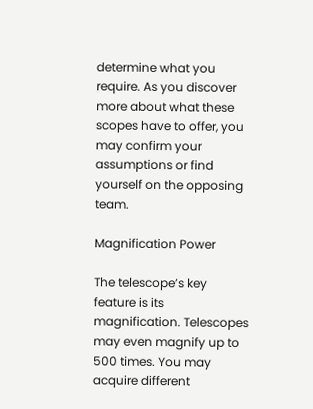determine what you require. As you discover more about what these scopes have to offer, you may confirm your assumptions or find yourself on the opposing team.

Magnification Power

The telescope’s key feature is its magnification. Telescopes may even magnify up to 500 times. You may acquire different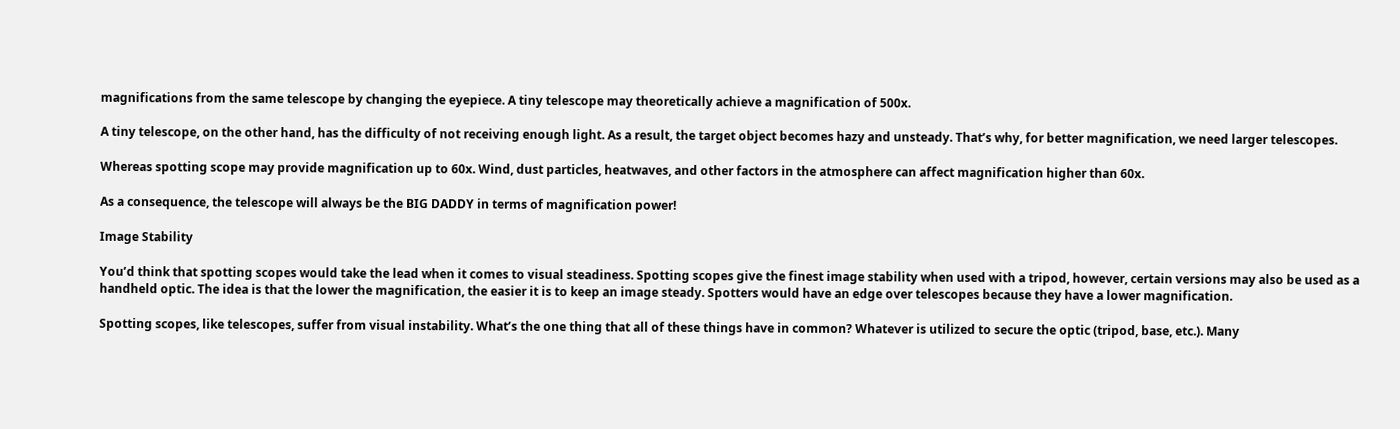magnifications from the same telescope by changing the eyepiece. A tiny telescope may theoretically achieve a magnification of 500x.

A tiny telescope, on the other hand, has the difficulty of not receiving enough light. As a result, the target object becomes hazy and unsteady. That’s why, for better magnification, we need larger telescopes.

Whereas spotting scope may provide magnification up to 60x. Wind, dust particles, heatwaves, and other factors in the atmosphere can affect magnification higher than 60x.

As a consequence, the telescope will always be the BIG DADDY in terms of magnification power!

Image Stability

You’d think that spotting scopes would take the lead when it comes to visual steadiness. Spotting scopes give the finest image stability when used with a tripod, however, certain versions may also be used as a handheld optic. The idea is that the lower the magnification, the easier it is to keep an image steady. Spotters would have an edge over telescopes because they have a lower magnification.

Spotting scopes, like telescopes, suffer from visual instability. What’s the one thing that all of these things have in common? Whatever is utilized to secure the optic (tripod, base, etc.). Many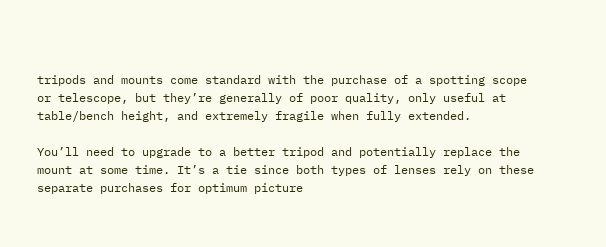tripods and mounts come standard with the purchase of a spotting scope or telescope, but they’re generally of poor quality, only useful at table/bench height, and extremely fragile when fully extended.

You’ll need to upgrade to a better tripod and potentially replace the mount at some time. It’s a tie since both types of lenses rely on these separate purchases for optimum picture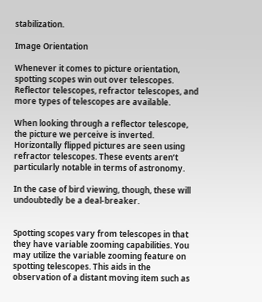stabilization.

Image Orientation

Whenever it comes to picture orientation, spotting scopes win out over telescopes. Reflector telescopes, refractor telescopes, and more types of telescopes are available.

When looking through a reflector telescope, the picture we perceive is inverted. Horizontally flipped pictures are seen using refractor telescopes. These events aren’t particularly notable in terms of astronomy.

In the case of bird viewing, though, these will undoubtedly be a deal-breaker.


Spotting scopes vary from telescopes in that they have variable zooming capabilities. You may utilize the variable zooming feature on spotting telescopes. This aids in the observation of a distant moving item such as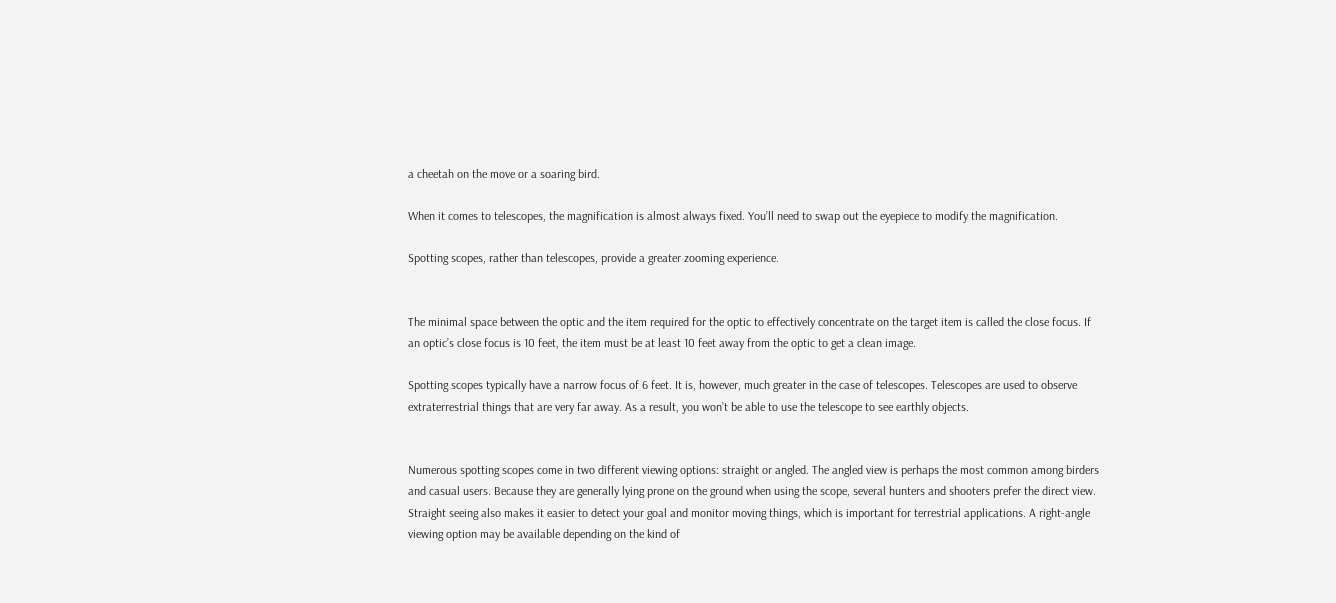a cheetah on the move or a soaring bird.

When it comes to telescopes, the magnification is almost always fixed. You’ll need to swap out the eyepiece to modify the magnification.

Spotting scopes, rather than telescopes, provide a greater zooming experience.


The minimal space between the optic and the item required for the optic to effectively concentrate on the target item is called the close focus. If an optic’s close focus is 10 feet, the item must be at least 10 feet away from the optic to get a clean image.

Spotting scopes typically have a narrow focus of 6 feet. It is, however, much greater in the case of telescopes. Telescopes are used to observe extraterrestrial things that are very far away. As a result, you won’t be able to use the telescope to see earthly objects.


Numerous spotting scopes come in two different viewing options: straight or angled. The angled view is perhaps the most common among birders and casual users. Because they are generally lying prone on the ground when using the scope, several hunters and shooters prefer the direct view. Straight seeing also makes it easier to detect your goal and monitor moving things, which is important for terrestrial applications. A right-angle viewing option may be available depending on the kind of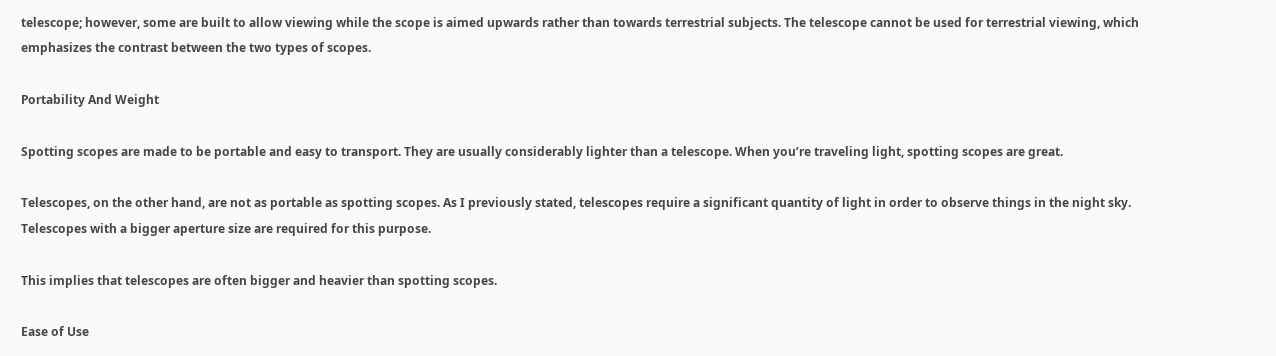telescope; however, some are built to allow viewing while the scope is aimed upwards rather than towards terrestrial subjects. The telescope cannot be used for terrestrial viewing, which emphasizes the contrast between the two types of scopes.

Portability And Weight

Spotting scopes are made to be portable and easy to transport. They are usually considerably lighter than a telescope. When you’re traveling light, spotting scopes are great.

Telescopes, on the other hand, are not as portable as spotting scopes. As I previously stated, telescopes require a significant quantity of light in order to observe things in the night sky. Telescopes with a bigger aperture size are required for this purpose.

This implies that telescopes are often bigger and heavier than spotting scopes.

Ease of Use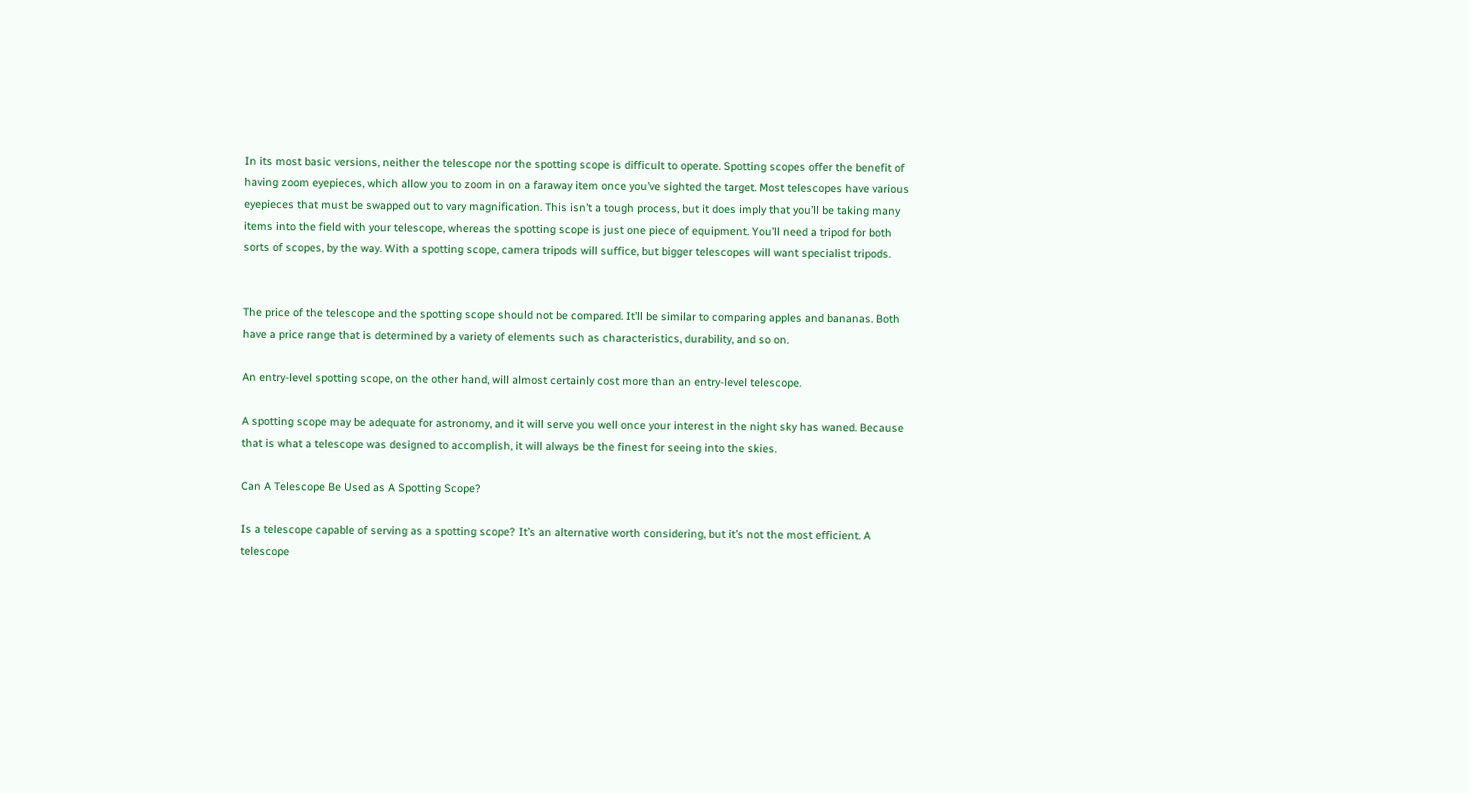In its most basic versions, neither the telescope nor the spotting scope is difficult to operate. Spotting scopes offer the benefit of having zoom eyepieces, which allow you to zoom in on a faraway item once you’ve sighted the target. Most telescopes have various eyepieces that must be swapped out to vary magnification. This isn’t a tough process, but it does imply that you’ll be taking many items into the field with your telescope, whereas the spotting scope is just one piece of equipment. You’ll need a tripod for both sorts of scopes, by the way. With a spotting scope, camera tripods will suffice, but bigger telescopes will want specialist tripods.


The price of the telescope and the spotting scope should not be compared. It’ll be similar to comparing apples and bananas. Both have a price range that is determined by a variety of elements such as characteristics, durability, and so on.

An entry-level spotting scope, on the other hand, will almost certainly cost more than an entry-level telescope.

A spotting scope may be adequate for astronomy, and it will serve you well once your interest in the night sky has waned. Because that is what a telescope was designed to accomplish, it will always be the finest for seeing into the skies.

Can A Telescope Be Used as A Spotting Scope?

Is a telescope capable of serving as a spotting scope? It’s an alternative worth considering, but it’s not the most efficient. A telescope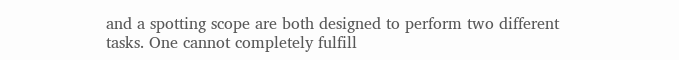and a spotting scope are both designed to perform two different tasks. One cannot completely fulfill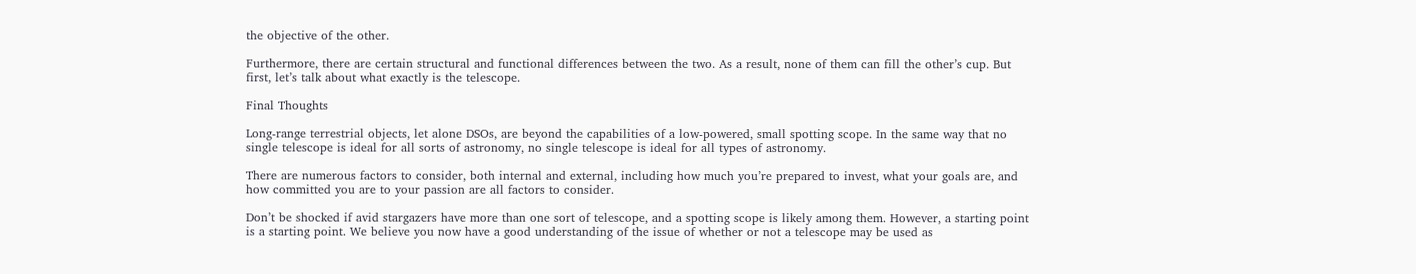the objective of the other.

Furthermore, there are certain structural and functional differences between the two. As a result, none of them can fill the other’s cup. But first, let’s talk about what exactly is the telescope.

Final Thoughts

Long-range terrestrial objects, let alone DSOs, are beyond the capabilities of a low-powered, small spotting scope. In the same way that no single telescope is ideal for all sorts of astronomy, no single telescope is ideal for all types of astronomy.

There are numerous factors to consider, both internal and external, including how much you’re prepared to invest, what your goals are, and how committed you are to your passion are all factors to consider.

Don’t be shocked if avid stargazers have more than one sort of telescope, and a spotting scope is likely among them. However, a starting point is a starting point. We believe you now have a good understanding of the issue of whether or not a telescope may be used as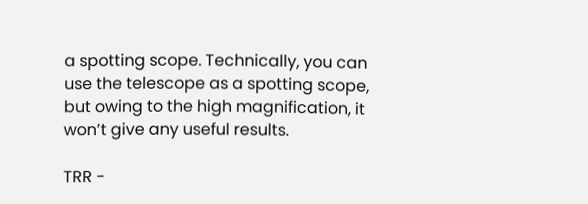a spotting scope. Technically, you can use the telescope as a spotting scope, but owing to the high magnification, it won’t give any useful results.

TRR -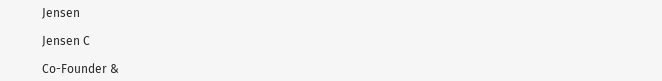Jensen

Jensen C

Co-Founder &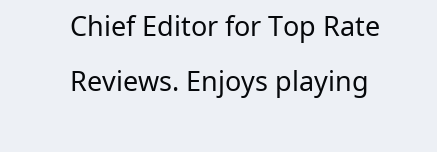Chief Editor for Top Rate Reviews. Enjoys playing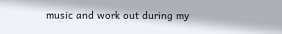music and work out during my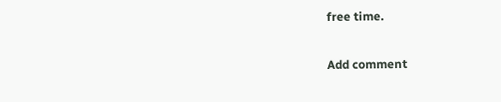free time.

Add comment